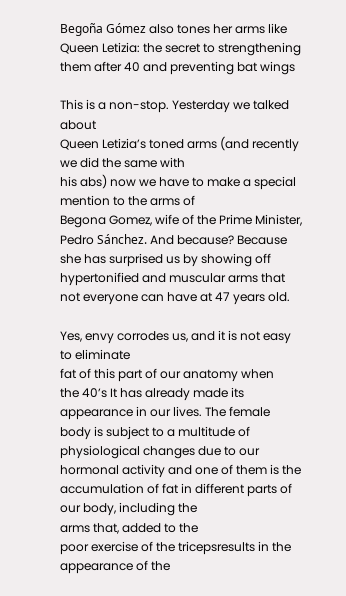Begoña Gómez also tones her arms like Queen Letizia: the secret to strengthening them after 40 and preventing bat wings

This is a non-stop. Yesterday we talked about
Queen Letizia’s toned arms (and recently we did the same with
his abs) now we have to make a special mention to the arms of
Begona Gomez, wife of the Prime Minister, Pedro Sánchez. And because? Because she has surprised us by showing off
hypertonified and muscular arms that not everyone can have at 47 years old.

Yes, envy corrodes us, and it is not easy to eliminate
fat of this part of our anatomy when
the 40’s It has already made its appearance in our lives. The female body is subject to a multitude of
physiological changes due to our hormonal activity and one of them is the accumulation of fat in different parts of our body, including the
arms that, added to the
poor exercise of the tricepsresults in the appearance of the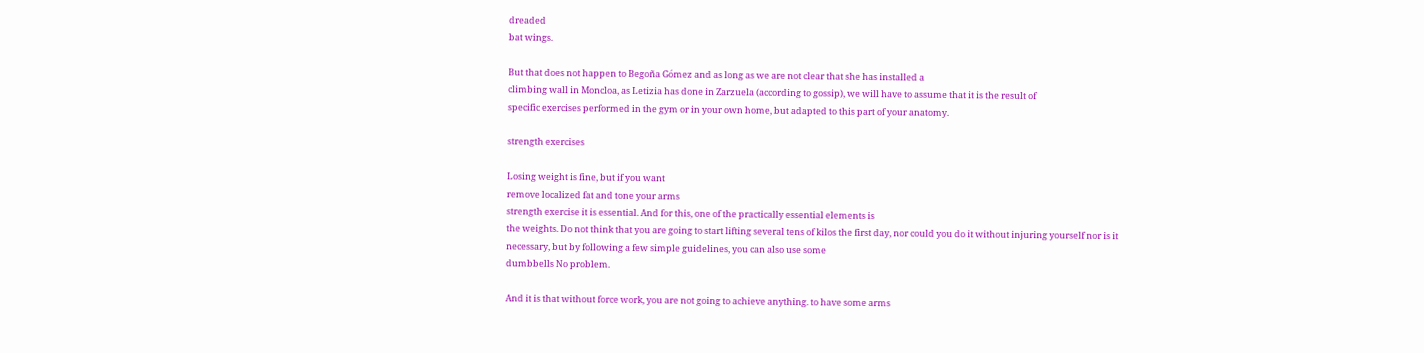dreaded
bat wings.

But that does not happen to Begoña Gómez and as long as we are not clear that she has installed a
climbing wall in Moncloa, as Letizia has done in Zarzuela (according to gossip), we will have to assume that it is the result of
specific exercises performed in the gym or in your own home, but adapted to this part of your anatomy.

strength exercises

Losing weight is fine, but if you want
remove localized fat and tone your arms
strength exercise it is essential. And for this, one of the practically essential elements is
the weights. Do not think that you are going to start lifting several tens of kilos the first day, nor could you do it without injuring yourself nor is it necessary, but by following a few simple guidelines, you can also use some
dumbbells No problem.

And it is that without force work, you are not going to achieve anything. to have some arms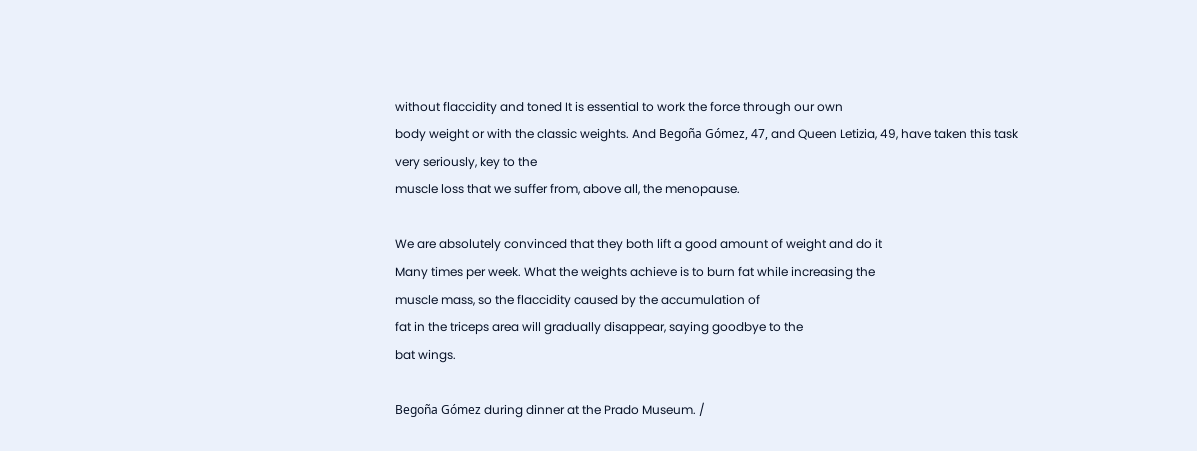without flaccidity and toned It is essential to work the force through our own
body weight or with the classic weights. And Begoña Gómez, 47, and Queen Letizia, 49, have taken this task very seriously, key to the
muscle loss that we suffer from, above all, the menopause.

We are absolutely convinced that they both lift a good amount of weight and do it
Many times per week. What the weights achieve is to burn fat while increasing the
muscle mass, so the flaccidity caused by the accumulation of
fat in the triceps area will gradually disappear, saying goodbye to the
bat wings.

Begoña Gómez during dinner at the Prado Museum. /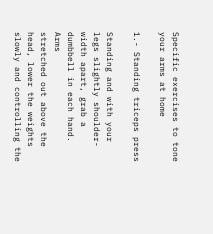Specific exercises to tone your arms at home

1.- Standing triceps press

Standing and with your legs slightly shoulder-width apart, grab a dumbbell in each hand. Arms
stretched out above the head, lower the weights slowly and controlling the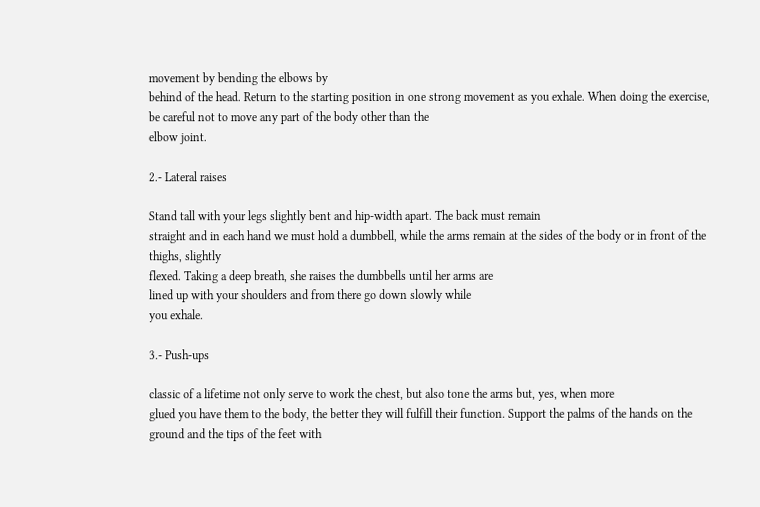movement by bending the elbows by
behind of the head. Return to the starting position in one strong movement as you exhale. When doing the exercise, be careful not to move any part of the body other than the
elbow joint.

2.- Lateral raises

Stand tall with your legs slightly bent and hip-width apart. The back must remain
straight and in each hand we must hold a dumbbell, while the arms remain at the sides of the body or in front of the thighs, slightly
flexed. Taking a deep breath, she raises the dumbbells until her arms are
lined up with your shoulders and from there go down slowly while
you exhale.

3.- Push-ups

classic of a lifetime not only serve to work the chest, but also tone the arms but, yes, when more
glued you have them to the body, the better they will fulfill their function. Support the palms of the hands on the ground and the tips of the feet with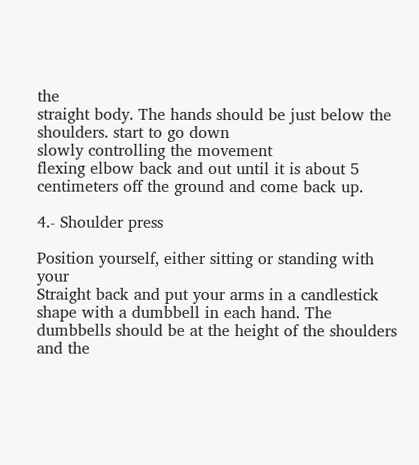the
straight body. The hands should be just below the shoulders. start to go down
slowly controlling the movement
flexing elbow back and out until it is about 5 centimeters off the ground and come back up.

4.- Shoulder press

Position yourself, either sitting or standing with your
Straight back and put your arms in a candlestick shape with a dumbbell in each hand. The dumbbells should be at the height of the shoulders and the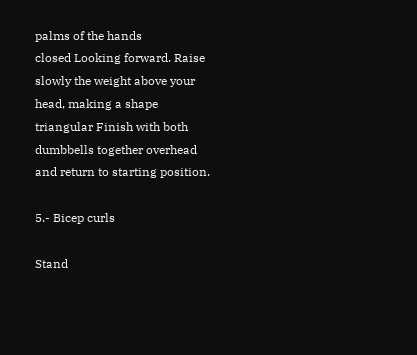palms of the hands
closed Looking forward. Raise
slowly the weight above your head, making a shape
triangular Finish with both dumbbells together overhead and return to starting position.

5.- Bicep curls

Stand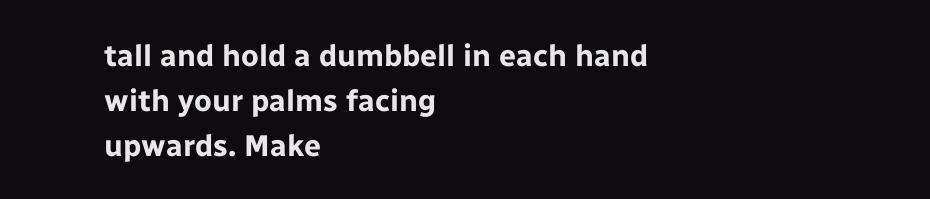tall and hold a dumbbell in each hand with your palms facing
upwards. Make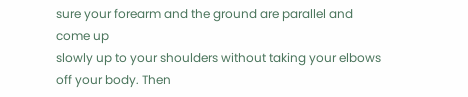sure your forearm and the ground are parallel and come up
slowly up to your shoulders without taking your elbows off your body. Then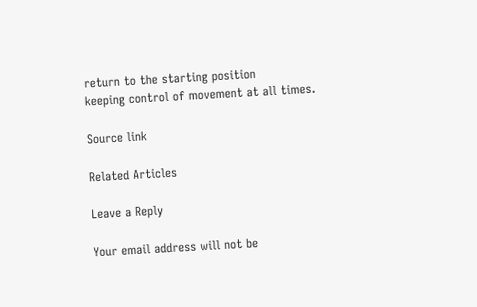return to the starting position
keeping control of movement at all times.

Source link

Related Articles

Leave a Reply

Your email address will not be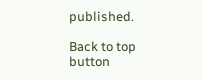published.

Back to top button